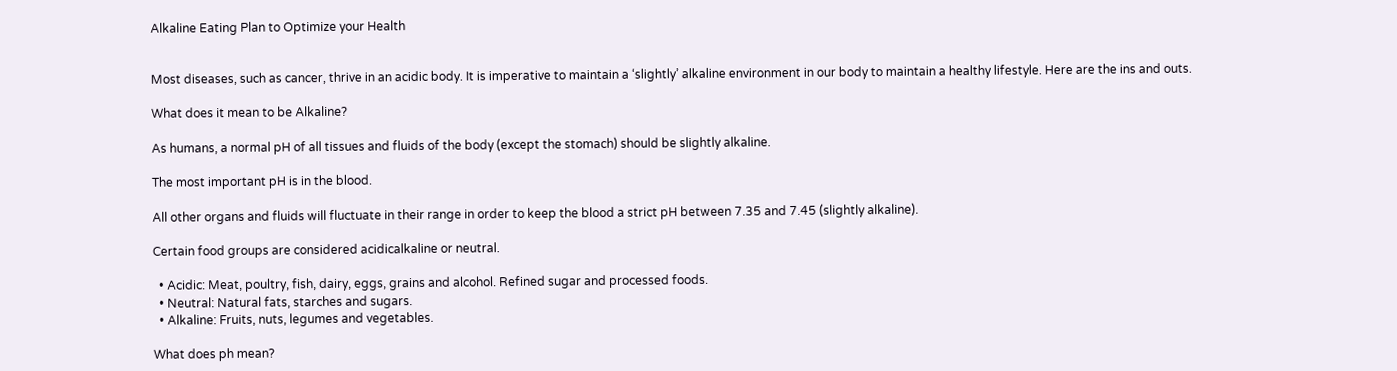Alkaline Eating Plan to Optimize your Health


Most diseases, such as cancer, thrive in an acidic body. It is imperative to maintain a ‘slightly’ alkaline environment in our body to maintain a healthy lifestyle. Here are the ins and outs.

What does it mean to be Alkaline?

As humans, a normal pH of all tissues and fluids of the body (except the stomach) should be slightly alkaline.

The most important pH is in the blood.

All other organs and fluids will fluctuate in their range in order to keep the blood a strict pH between 7.35 and 7.45 (slightly alkaline).

Certain food groups are considered acidicalkaline or neutral.

  • Acidic: Meat, poultry, fish, dairy, eggs, grains and alcohol. Refined sugar and processed foods.
  • Neutral: Natural fats, starches and sugars.
  • Alkaline: Fruits, nuts, legumes and vegetables.

What does ph mean?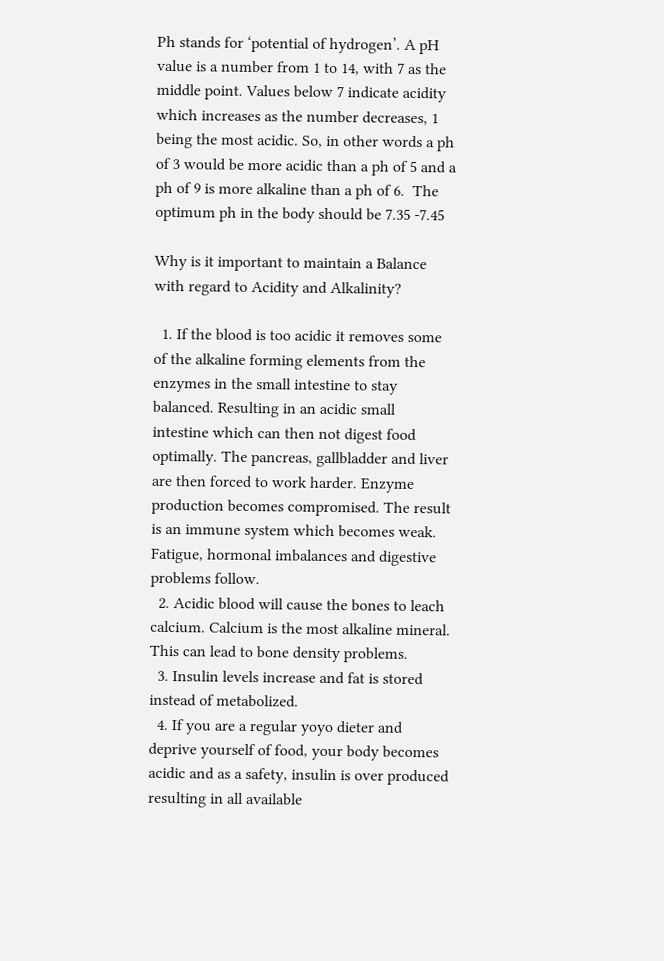Ph stands for ‘potential of hydrogen’. A pH value is a number from 1 to 14, with 7 as the middle point. Values below 7 indicate acidity which increases as the number decreases, 1 being the most acidic. So, in other words a ph of 3 would be more acidic than a ph of 5 and a ph of 9 is more alkaline than a ph of 6.  The optimum ph in the body should be 7.35 -7.45

Why is it important to maintain a Balance with regard to Acidity and Alkalinity?

  1. If the blood is too acidic it removes some of the alkaline forming elements from the enzymes in the small intestine to stay balanced. Resulting in an acidic small intestine which can then not digest food optimally. The pancreas, gallbladder and liver are then forced to work harder. Enzyme production becomes compromised. The result is an immune system which becomes weak. Fatigue, hormonal imbalances and digestive problems follow.
  2. Acidic blood will cause the bones to leach calcium. Calcium is the most alkaline mineral. This can lead to bone density problems.
  3. Insulin levels increase and fat is stored instead of metabolized.
  4. If you are a regular yoyo dieter and deprive yourself of food, your body becomes acidic and as a safety, insulin is over produced resulting in all available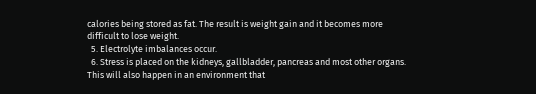calories being stored as fat. The result is weight gain and it becomes more difficult to lose weight.
  5. Electrolyte imbalances occur.
  6. Stress is placed on the kidneys, gallbladder, pancreas and most other organs. This will also happen in an environment that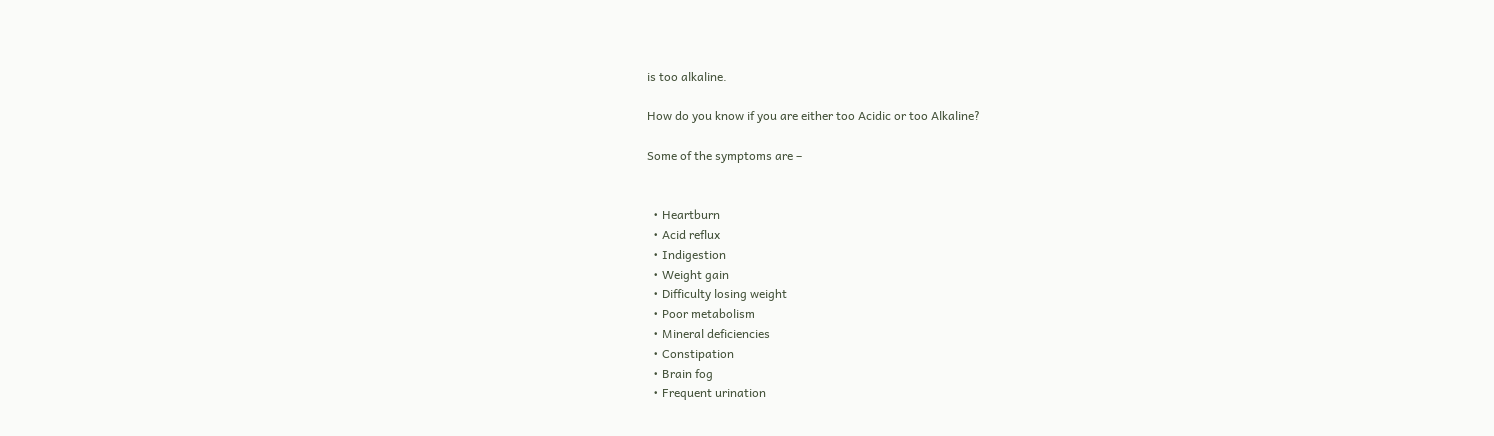is too alkaline.

How do you know if you are either too Acidic or too Alkaline?

Some of the symptoms are –


  • Heartburn
  • Acid reflux
  • Indigestion
  • Weight gain
  • Difficulty losing weight
  • Poor metabolism
  • Mineral deficiencies
  • Constipation
  • Brain fog
  • Frequent urination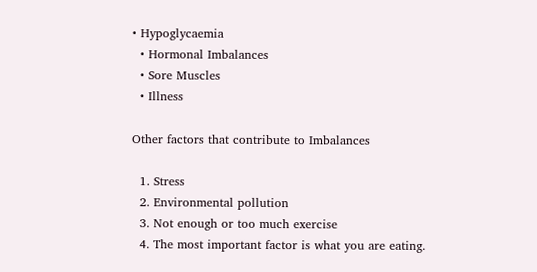• Hypoglycaemia
  • Hormonal Imbalances
  • Sore Muscles
  • Illness

Other factors that contribute to Imbalances

  1. Stress
  2. Environmental pollution
  3. Not enough or too much exercise
  4. The most important factor is what you are eating.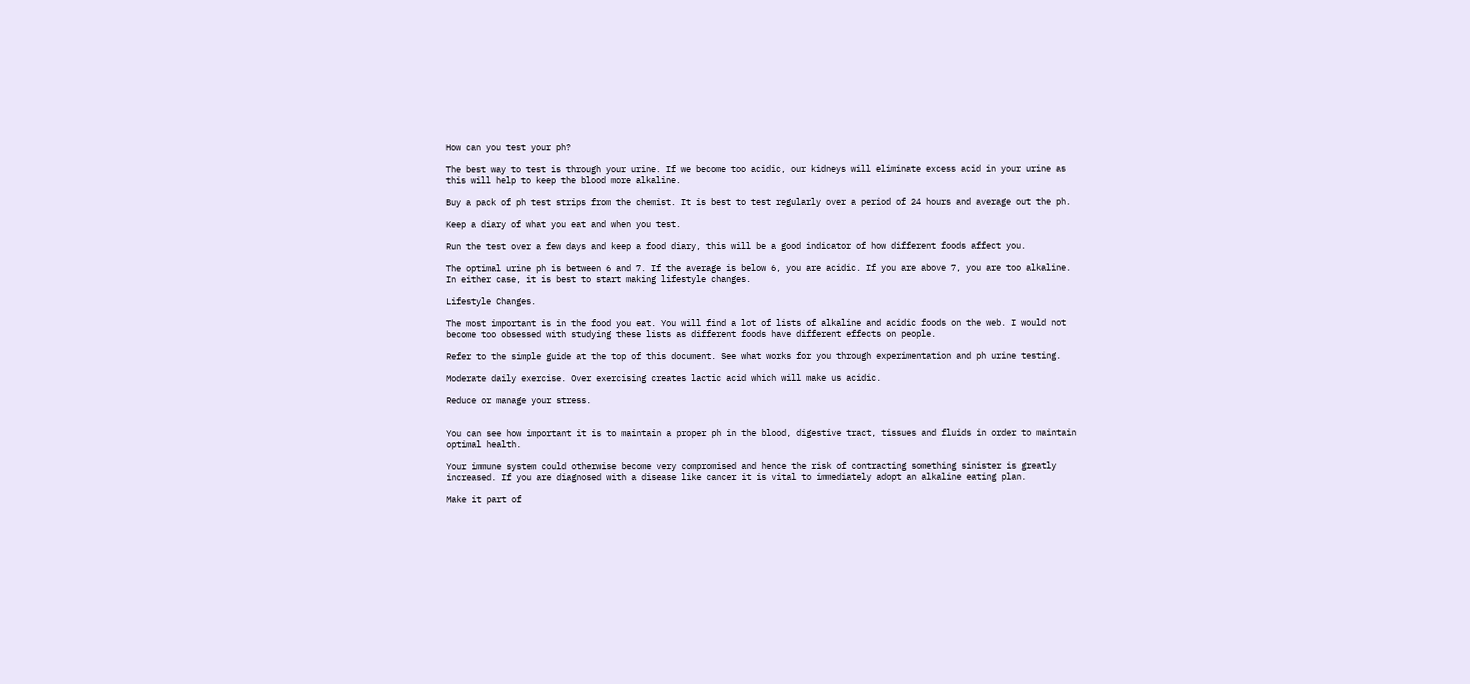How can you test your ph?

The best way to test is through your urine. If we become too acidic, our kidneys will eliminate excess acid in your urine as this will help to keep the blood more alkaline.

Buy a pack of ph test strips from the chemist. It is best to test regularly over a period of 24 hours and average out the ph.

Keep a diary of what you eat and when you test.

Run the test over a few days and keep a food diary, this will be a good indicator of how different foods affect you.

The optimal urine ph is between 6 and 7. If the average is below 6, you are acidic. If you are above 7, you are too alkaline. In either case, it is best to start making lifestyle changes.

Lifestyle Changes.

The most important is in the food you eat. You will find a lot of lists of alkaline and acidic foods on the web. I would not become too obsessed with studying these lists as different foods have different effects on people.

Refer to the simple guide at the top of this document. See what works for you through experimentation and ph urine testing.

Moderate daily exercise. Over exercising creates lactic acid which will make us acidic.

Reduce or manage your stress.


You can see how important it is to maintain a proper ph in the blood, digestive tract, tissues and fluids in order to maintain optimal health.

Your immune system could otherwise become very compromised and hence the risk of contracting something sinister is greatly increased. If you are diagnosed with a disease like cancer it is vital to immediately adopt an alkaline eating plan.

Make it part of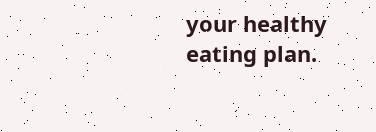your healthy eating plan.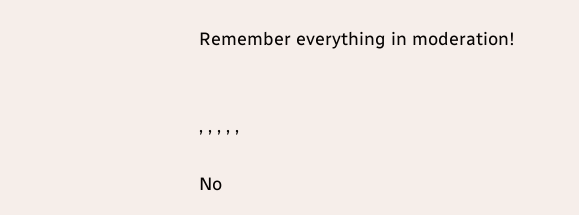Remember everything in moderation!


, , , , ,

No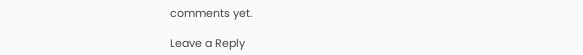comments yet.

Leave a Reply